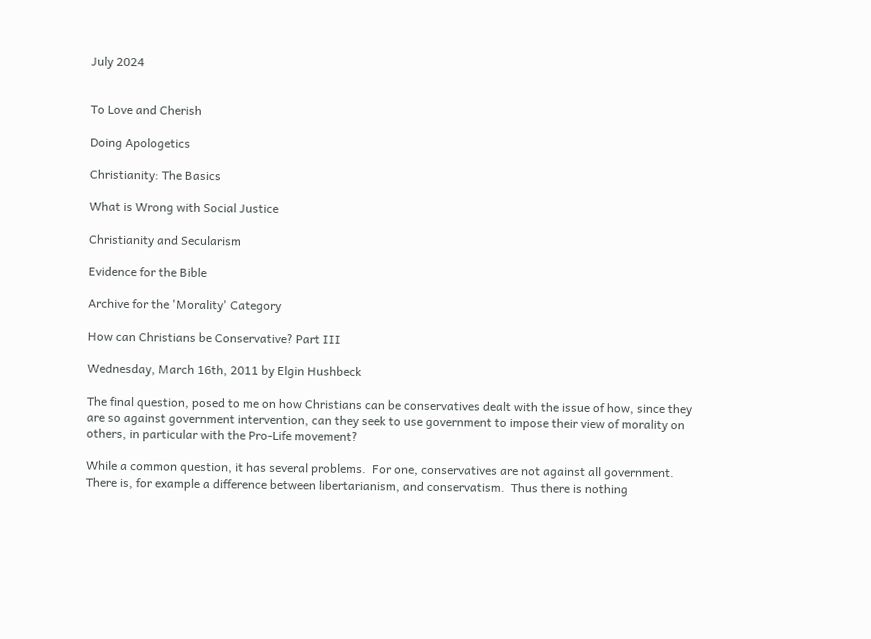July 2024


To Love and Cherish

Doing Apologetics

Christianity: The Basics

What is Wrong with Social Justice

Christianity and Secularism

Evidence for the Bible

Archive for the 'Morality' Category

How can Christians be Conservative? Part III

Wednesday, March 16th, 2011 by Elgin Hushbeck

The final question, posed to me on how Christians can be conservatives dealt with the issue of how, since they are so against government intervention, can they seek to use government to impose their view of morality on others, in particular with the Pro-Life movement?

While a common question, it has several problems.  For one, conservatives are not against all government. There is, for example a difference between libertarianism, and conservatism.  Thus there is nothing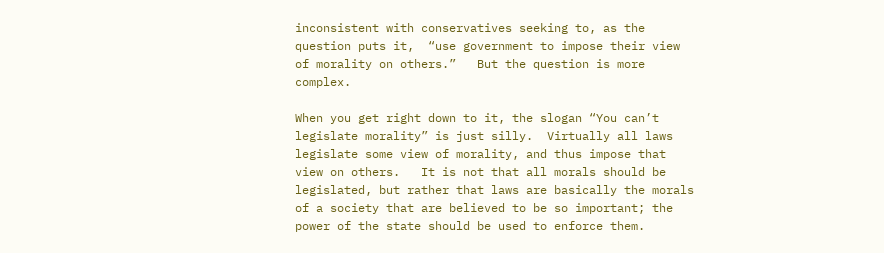inconsistent with conservatives seeking to, as the question puts it,  “use government to impose their view of morality on others.”   But the question is more complex.

When you get right down to it, the slogan “You can’t legislate morality” is just silly.  Virtually all laws legislate some view of morality, and thus impose that view on others.   It is not that all morals should be legislated, but rather that laws are basically the morals of a society that are believed to be so important; the power of the state should be used to enforce them.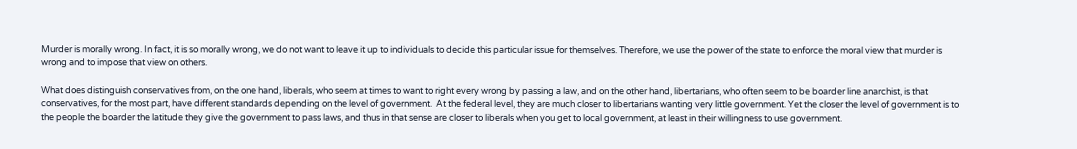Murder is morally wrong. In fact, it is so morally wrong, we do not want to leave it up to individuals to decide this particular issue for themselves. Therefore, we use the power of the state to enforce the moral view that murder is wrong and to impose that view on others.

What does distinguish conservatives from, on the one hand, liberals, who seem at times to want to right every wrong by passing a law, and on the other hand, libertarians, who often seem to be boarder line anarchist, is that conservatives, for the most part, have different standards depending on the level of government.  At the federal level, they are much closer to libertarians wanting very little government. Yet the closer the level of government is to the people the boarder the latitude they give the government to pass laws, and thus in that sense are closer to liberals when you get to local government, at least in their willingness to use government.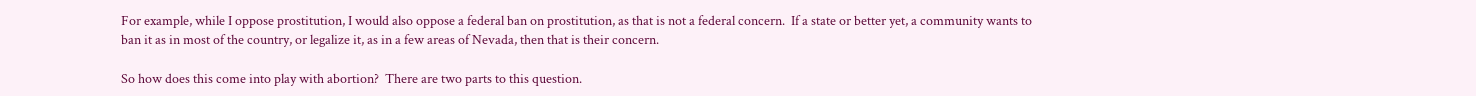For example, while I oppose prostitution, I would also oppose a federal ban on prostitution, as that is not a federal concern.  If a state or better yet, a community wants to ban it as in most of the country, or legalize it, as in a few areas of Nevada, then that is their concern.

So how does this come into play with abortion?  There are two parts to this question.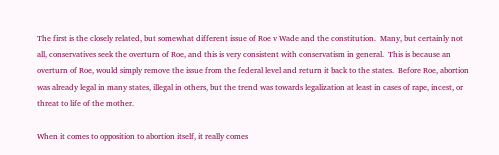The first is the closely related, but somewhat different issue of Roe v Wade and the constitution.  Many, but certainly not all, conservatives seek the overturn of Roe, and this is very consistent with conservatism in general.  This is because an overturn of Roe, would simply remove the issue from the federal level and return it back to the states.  Before Roe, abortion was already legal in many states, illegal in others, but the trend was towards legalization at least in cases of rape, incest, or threat to life of the mother.

When it comes to opposition to abortion itself, it really comes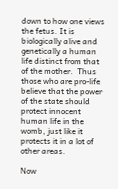down to how one views the fetus. It is biologically alive and genetically a human life distinct from that of the mother.  Thus those who are pro-life believe that the power of the state should protect innocent human life in the womb, just like it protects it in a lot of other areas.

Now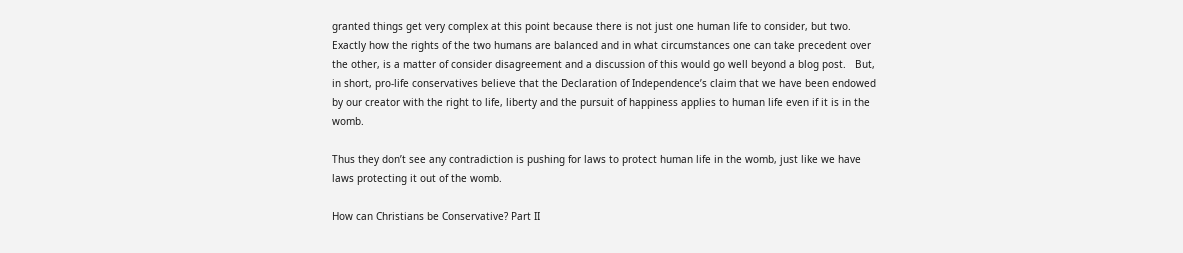granted things get very complex at this point because there is not just one human life to consider, but two.  Exactly how the rights of the two humans are balanced and in what circumstances one can take precedent over the other, is a matter of consider disagreement and a discussion of this would go well beyond a blog post.   But, in short, pro-life conservatives believe that the Declaration of Independence’s claim that we have been endowed by our creator with the right to life, liberty and the pursuit of happiness applies to human life even if it is in the womb.

Thus they don’t see any contradiction is pushing for laws to protect human life in the womb, just like we have laws protecting it out of the womb.

How can Christians be Conservative? Part II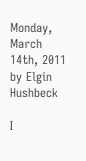Monday, March 14th, 2011 by Elgin Hushbeck

I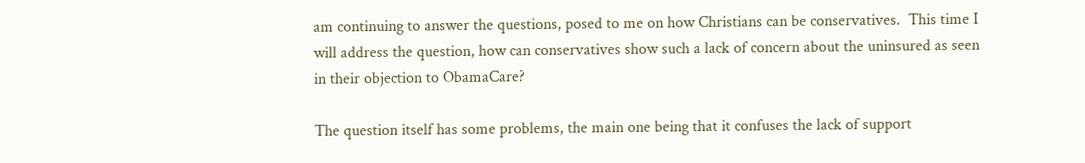am continuing to answer the questions, posed to me on how Christians can be conservatives.  This time I will address the question, how can conservatives show such a lack of concern about the uninsured as seen in their objection to ObamaCare?

The question itself has some problems, the main one being that it confuses the lack of support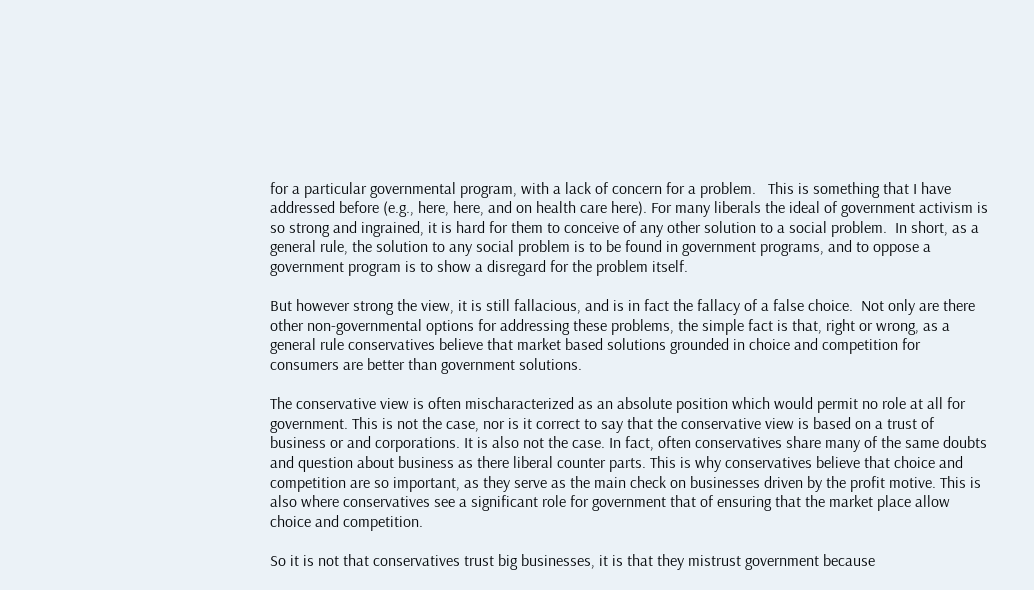for a particular governmental program, with a lack of concern for a problem.   This is something that I have addressed before (e.g., here, here, and on health care here). For many liberals the ideal of government activism is so strong and ingrained, it is hard for them to conceive of any other solution to a social problem.  In short, as a general rule, the solution to any social problem is to be found in government programs, and to oppose a government program is to show a disregard for the problem itself.

But however strong the view, it is still fallacious, and is in fact the fallacy of a false choice.  Not only are there other non-governmental options for addressing these problems, the simple fact is that, right or wrong, as a general rule conservatives believe that market based solutions grounded in choice and competition for consumers are better than government solutions.

The conservative view is often mischaracterized as an absolute position which would permit no role at all for government. This is not the case, nor is it correct to say that the conservative view is based on a trust of business or and corporations. It is also not the case. In fact, often conservatives share many of the same doubts and question about business as there liberal counter parts. This is why conservatives believe that choice and competition are so important, as they serve as the main check on businesses driven by the profit motive. This is also where conservatives see a significant role for government that of ensuring that the market place allow choice and competition.

So it is not that conservatives trust big businesses, it is that they mistrust government because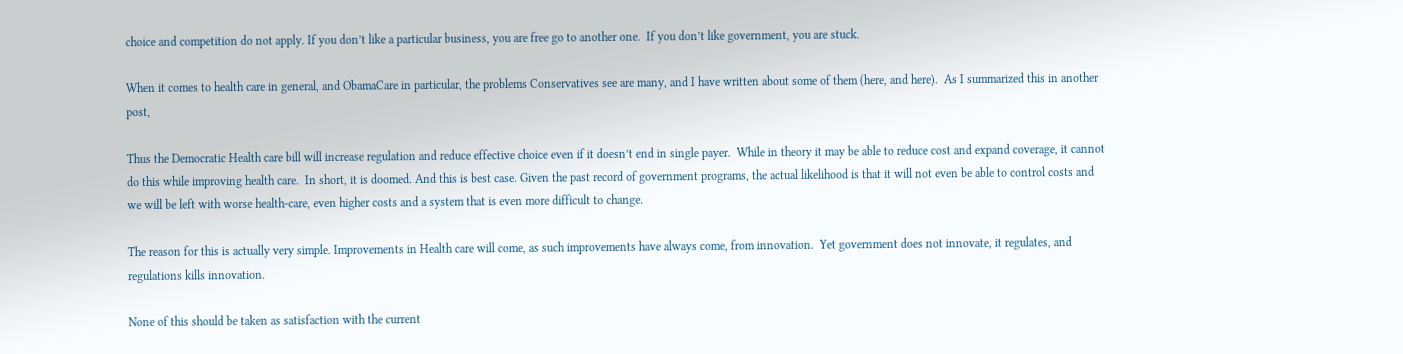choice and competition do not apply. If you don’t like a particular business, you are free go to another one.  If you don’t like government, you are stuck.

When it comes to health care in general, and ObamaCare in particular, the problems Conservatives see are many, and I have written about some of them (here, and here).  As I summarized this in another post,

Thus the Democratic Health care bill will increase regulation and reduce effective choice even if it doesn’t end in single payer.  While in theory it may be able to reduce cost and expand coverage, it cannot do this while improving health care.  In short, it is doomed. And this is best case. Given the past record of government programs, the actual likelihood is that it will not even be able to control costs and we will be left with worse health-care, even higher costs and a system that is even more difficult to change.

The reason for this is actually very simple. Improvements in Health care will come, as such improvements have always come, from innovation.  Yet government does not innovate, it regulates, and regulations kills innovation.

None of this should be taken as satisfaction with the current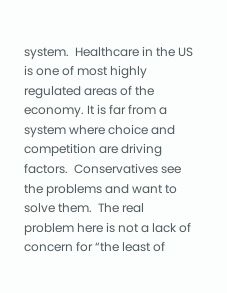system.  Healthcare in the US is one of most highly regulated areas of the economy. It is far from a system where choice and competition are driving factors.  Conservatives see the problems and want to solve them.  The real problem here is not a lack of concern for “the least of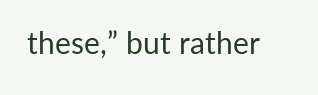these,” but rather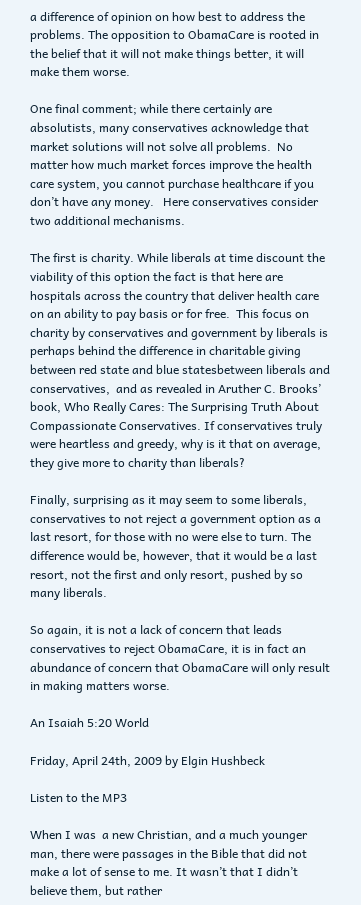a difference of opinion on how best to address the problems. The opposition to ObamaCare is rooted in the belief that it will not make things better, it will make them worse.

One final comment; while there certainly are absolutists, many conservatives acknowledge that market solutions will not solve all problems.  No matter how much market forces improve the health care system, you cannot purchase healthcare if you don’t have any money.   Here conservatives consider two additional mechanisms.

The first is charity. While liberals at time discount the viability of this option the fact is that here are hospitals across the country that deliver health care on an ability to pay basis or for free.  This focus on charity by conservatives and government by liberals is perhaps behind the difference in charitable giving between red state and blue statesbetween liberals and conservatives,  and as revealed in Aruther C. Brooks’ book, Who Really Cares: The Surprising Truth About Compassionate Conservatives. If conservatives truly were heartless and greedy, why is it that on average, they give more to charity than liberals?

Finally, surprising as it may seem to some liberals, conservatives to not reject a government option as a last resort, for those with no were else to turn. The difference would be, however, that it would be a last resort, not the first and only resort, pushed by so many liberals.

So again, it is not a lack of concern that leads conservatives to reject ObamaCare, it is in fact an abundance of concern that ObamaCare will only result in making matters worse.

An Isaiah 5:20 World

Friday, April 24th, 2009 by Elgin Hushbeck

Listen to the MP3

When I was  a new Christian, and a much younger man, there were passages in the Bible that did not make a lot of sense to me. It wasn’t that I didn’t believe them, but rather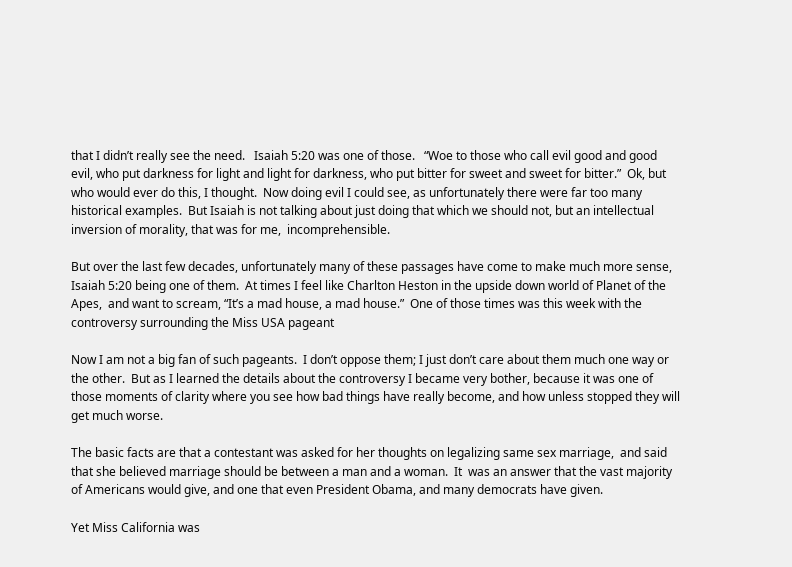that I didn’t really see the need.   Isaiah 5:20 was one of those.   “Woe to those who call evil good and good evil, who put darkness for light and light for darkness, who put bitter for sweet and sweet for bitter.”  Ok, but who would ever do this, I thought.  Now doing evil I could see, as unfortunately there were far too many historical examples.  But Isaiah is not talking about just doing that which we should not, but an intellectual inversion of morality, that was for me,  incomprehensible.

But over the last few decades, unfortunately many of these passages have come to make much more sense, Isaiah 5:20 being one of them.  At times I feel like Charlton Heston in the upside down world of Planet of the Apes,  and want to scream, “It’s a mad house, a mad house.”  One of those times was this week with the controversy surrounding the Miss USA pageant

Now I am not a big fan of such pageants.  I don’t oppose them; I just don’t care about them much one way or the other.  But as I learned the details about the controversy I became very bother, because it was one of those moments of clarity where you see how bad things have really become, and how unless stopped they will get much worse.

The basic facts are that a contestant was asked for her thoughts on legalizing same sex marriage,  and said that she believed marriage should be between a man and a woman.  It  was an answer that the vast majority of Americans would give, and one that even President Obama, and many democrats have given.

Yet Miss California was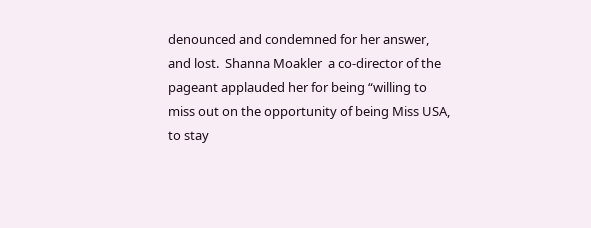denounced and condemned for her answer, and lost.  Shanna Moakler  a co-director of the pageant applauded her for being “willing to miss out on the opportunity of being Miss USA, to stay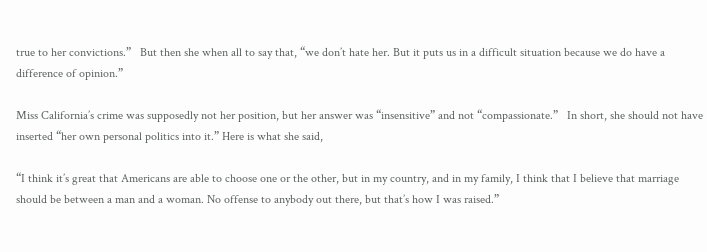true to her convictions.”   But then she when all to say that, “we don’t hate her. But it puts us in a difficult situation because we do have a difference of opinion.”

Miss California’s crime was supposedly not her position, but her answer was “insensitive” and not “compassionate.”   In short, she should not have inserted “her own personal politics into it.” Here is what she said,

“I think it’s great that Americans are able to choose one or the other, but in my country, and in my family, I think that I believe that marriage should be between a man and a woman. No offense to anybody out there, but that’s how I was raised.”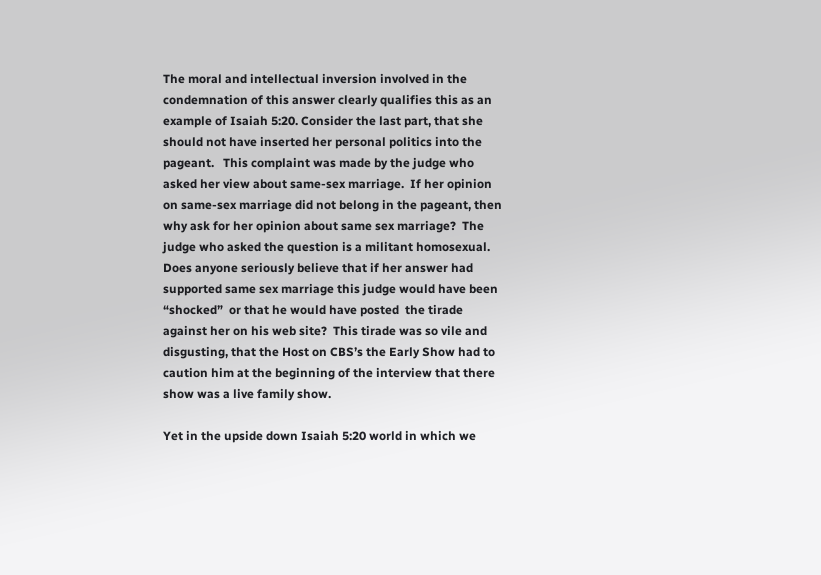The moral and intellectual inversion involved in the condemnation of this answer clearly qualifies this as an example of Isaiah 5:20. Consider the last part, that she should not have inserted her personal politics into the pageant.   This complaint was made by the judge who asked her view about same-sex marriage.  If her opinion on same-sex marriage did not belong in the pageant, then why ask for her opinion about same sex marriage?  The judge who asked the question is a militant homosexual.  Does anyone seriously believe that if her answer had supported same sex marriage this judge would have been “shocked”  or that he would have posted  the tirade against her on his web site?  This tirade was so vile and disgusting, that the Host on CBS’s the Early Show had to caution him at the beginning of the interview that there show was a live family show.

Yet in the upside down Isaiah 5:20 world in which we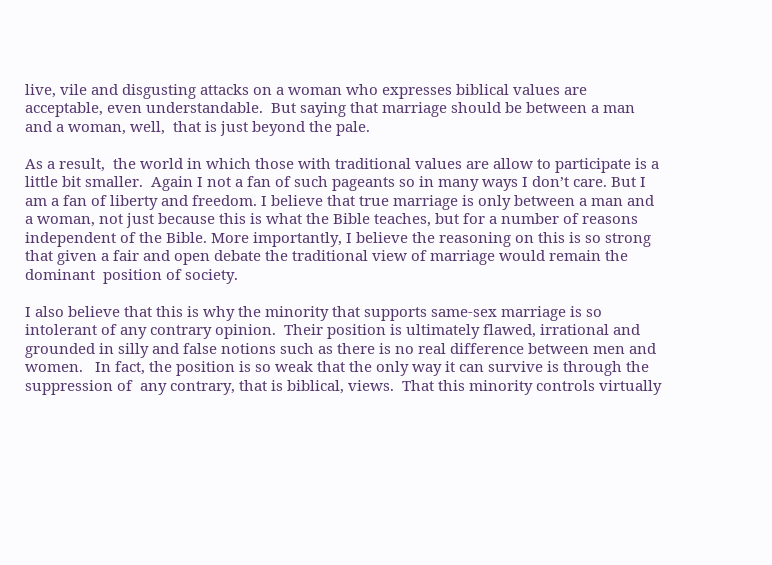live, vile and disgusting attacks on a woman who expresses biblical values are acceptable, even understandable.  But saying that marriage should be between a man and a woman, well,  that is just beyond the pale.

As a result,  the world in which those with traditional values are allow to participate is a little bit smaller.  Again I not a fan of such pageants so in many ways I don’t care. But I am a fan of liberty and freedom. I believe that true marriage is only between a man and a woman, not just because this is what the Bible teaches, but for a number of reasons independent of the Bible. More importantly, I believe the reasoning on this is so strong that given a fair and open debate the traditional view of marriage would remain the dominant  position of society.

I also believe that this is why the minority that supports same-sex marriage is so intolerant of any contrary opinion.  Their position is ultimately flawed, irrational and grounded in silly and false notions such as there is no real difference between men and women.   In fact, the position is so weak that the only way it can survive is through the suppression of  any contrary, that is biblical, views.  That this minority controls virtually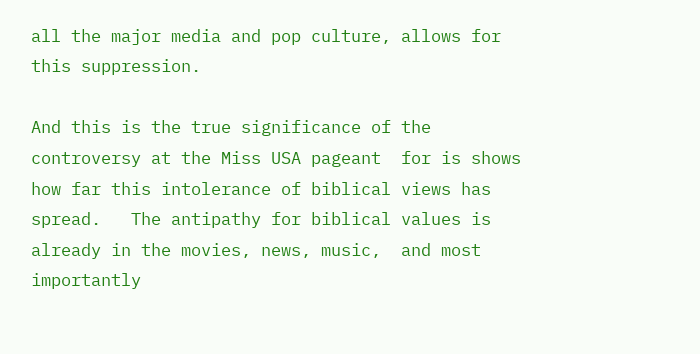all the major media and pop culture, allows for this suppression.

And this is the true significance of the controversy at the Miss USA pageant  for is shows how far this intolerance of biblical views has spread.   The antipathy for biblical values is already in the movies, news, music,  and most importantly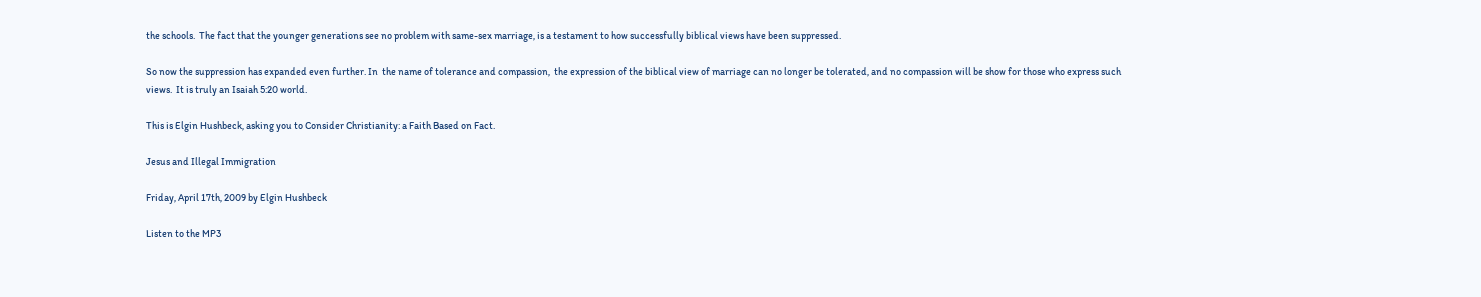the schools.  The fact that the younger generations see no problem with same-sex marriage, is a testament to how successfully biblical views have been suppressed.

So now the suppression has expanded even further. In  the name of tolerance and compassion,  the expression of the biblical view of marriage can no longer be tolerated, and no compassion will be show for those who express such views.  It is truly an Isaiah 5:20 world.

This is Elgin Hushbeck, asking you to Consider Christianity: a Faith Based on Fact.

Jesus and Illegal Immigration

Friday, April 17th, 2009 by Elgin Hushbeck

Listen to the MP3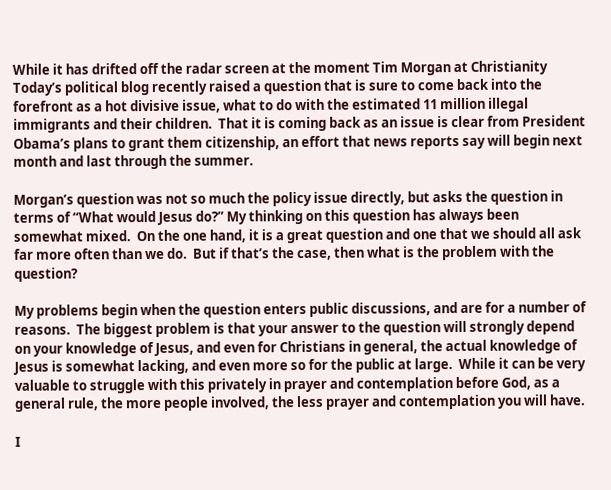While it has drifted off the radar screen at the moment Tim Morgan at Christianity Today’s political blog recently raised a question that is sure to come back into the forefront as a hot divisive issue, what to do with the estimated 11 million illegal immigrants and their children.  That it is coming back as an issue is clear from President Obama’s plans to grant them citizenship, an effort that news reports say will begin next month and last through the summer.

Morgan’s question was not so much the policy issue directly, but asks the question in terms of “What would Jesus do?” My thinking on this question has always been somewhat mixed.  On the one hand, it is a great question and one that we should all ask far more often than we do.  But if that’s the case, then what is the problem with the question?

My problems begin when the question enters public discussions, and are for a number of reasons.  The biggest problem is that your answer to the question will strongly depend on your knowledge of Jesus, and even for Christians in general, the actual knowledge of Jesus is somewhat lacking, and even more so for the public at large.  While it can be very valuable to struggle with this privately in prayer and contemplation before God, as a general rule, the more people involved, the less prayer and contemplation you will have.

I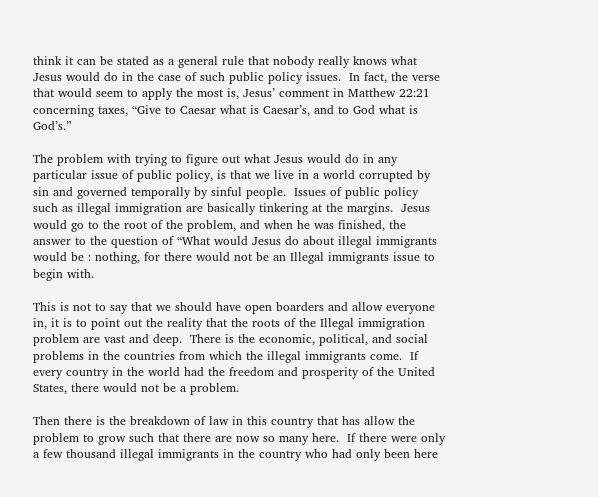think it can be stated as a general rule that nobody really knows what Jesus would do in the case of such public policy issues.  In fact, the verse that would seem to apply the most is, Jesus’ comment in Matthew 22:21 concerning taxes, “Give to Caesar what is Caesar’s, and to God what is God’s.”

The problem with trying to figure out what Jesus would do in any particular issue of public policy, is that we live in a world corrupted by sin and governed temporally by sinful people.  Issues of public policy such as illegal immigration are basically tinkering at the margins.  Jesus would go to the root of the problem, and when he was finished, the answer to the question of “What would Jesus do about illegal immigrants would be : nothing, for there would not be an Illegal immigrants issue to begin with.

This is not to say that we should have open boarders and allow everyone in, it is to point out the reality that the roots of the Illegal immigration problem are vast and deep.  There is the economic, political, and social problems in the countries from which the illegal immigrants come.  If every country in the world had the freedom and prosperity of the United States, there would not be a problem.

Then there is the breakdown of law in this country that has allow the problem to grow such that there are now so many here.  If there were only a few thousand illegal immigrants in the country who had only been here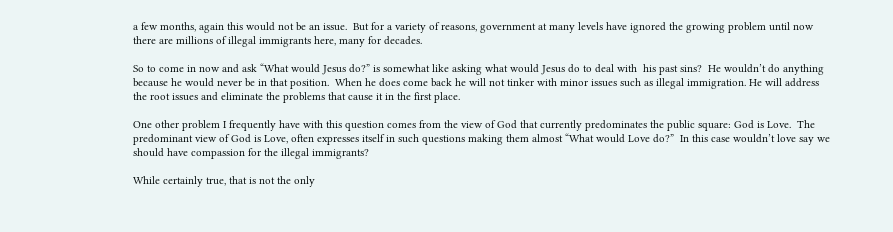a few months, again this would not be an issue.  But for a variety of reasons, government at many levels have ignored the growing problem until now there are millions of illegal immigrants here, many for decades.

So to come in now and ask “What would Jesus do?” is somewhat like asking what would Jesus do to deal with  his past sins?  He wouldn’t do anything because he would never be in that position.  When he does come back he will not tinker with minor issues such as illegal immigration. He will address the root issues and eliminate the problems that cause it in the first place.

One other problem I frequently have with this question comes from the view of God that currently predominates the public square: God is Love.  The predominant view of God is Love, often expresses itself in such questions making them almost “What would Love do?”  In this case wouldn’t love say we should have compassion for the illegal immigrants?

While certainly true, that is not the only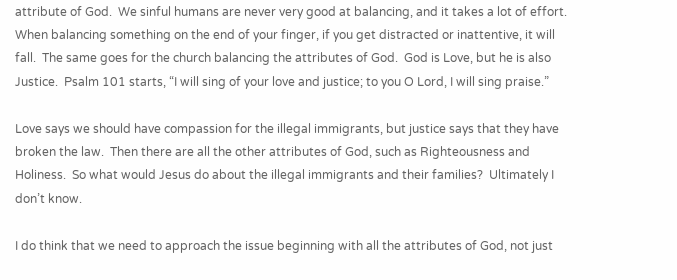attribute of God.  We sinful humans are never very good at balancing, and it takes a lot of effort.  When balancing something on the end of your finger, if you get distracted or inattentive, it will fall.  The same goes for the church balancing the attributes of God.  God is Love, but he is also Justice.  Psalm 101 starts, “I will sing of your love and justice; to you O Lord, I will sing praise.”

Love says we should have compassion for the illegal immigrants, but justice says that they have broken the law.  Then there are all the other attributes of God, such as Righteousness and Holiness.  So what would Jesus do about the illegal immigrants and their families?  Ultimately I don’t know.

I do think that we need to approach the issue beginning with all the attributes of God, not just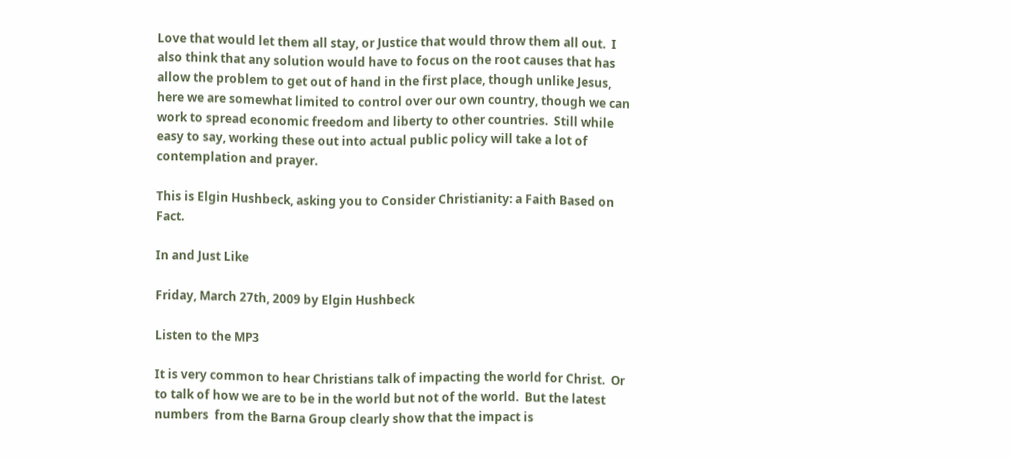Love that would let them all stay, or Justice that would throw them all out.  I also think that any solution would have to focus on the root causes that has allow the problem to get out of hand in the first place, though unlike Jesus, here we are somewhat limited to control over our own country, though we can work to spread economic freedom and liberty to other countries.  Still while easy to say, working these out into actual public policy will take a lot of contemplation and prayer.

This is Elgin Hushbeck, asking you to Consider Christianity: a Faith Based on Fact.

In and Just Like

Friday, March 27th, 2009 by Elgin Hushbeck

Listen to the MP3

It is very common to hear Christians talk of impacting the world for Christ.  Or to talk of how we are to be in the world but not of the world.  But the latest numbers  from the Barna Group clearly show that the impact is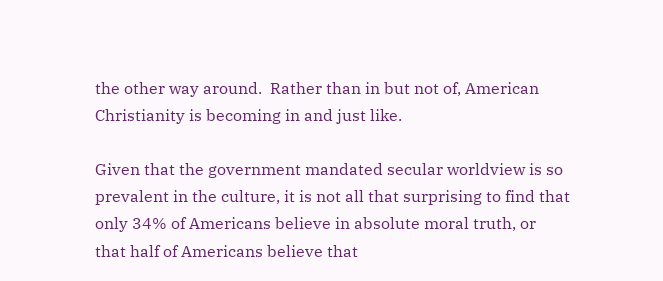the other way around.  Rather than in but not of, American Christianity is becoming in and just like.

Given that the government mandated secular worldview is so prevalent in the culture, it is not all that surprising to find that only 34% of Americans believe in absolute moral truth, or that half of Americans believe that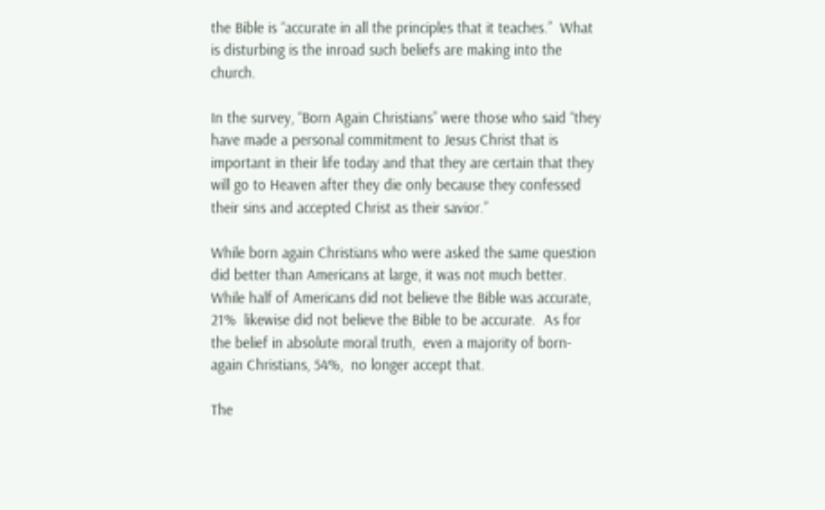the Bible is “accurate in all the principles that it teaches.”  What is disturbing is the inroad such beliefs are making into the church.

In the survey, “Born Again Christians” were those who said “they have made a personal commitment to Jesus Christ that is important in their life today and that they are certain that they will go to Heaven after they die only because they confessed their sins and accepted Christ as their savior.”

While born again Christians who were asked the same question did better than Americans at large, it was not much better.   While half of Americans did not believe the Bible was accurate, 21%  likewise did not believe the Bible to be accurate.  As for the belief in absolute moral truth,  even a majority of born-again Christians, 54%,  no longer accept that.

The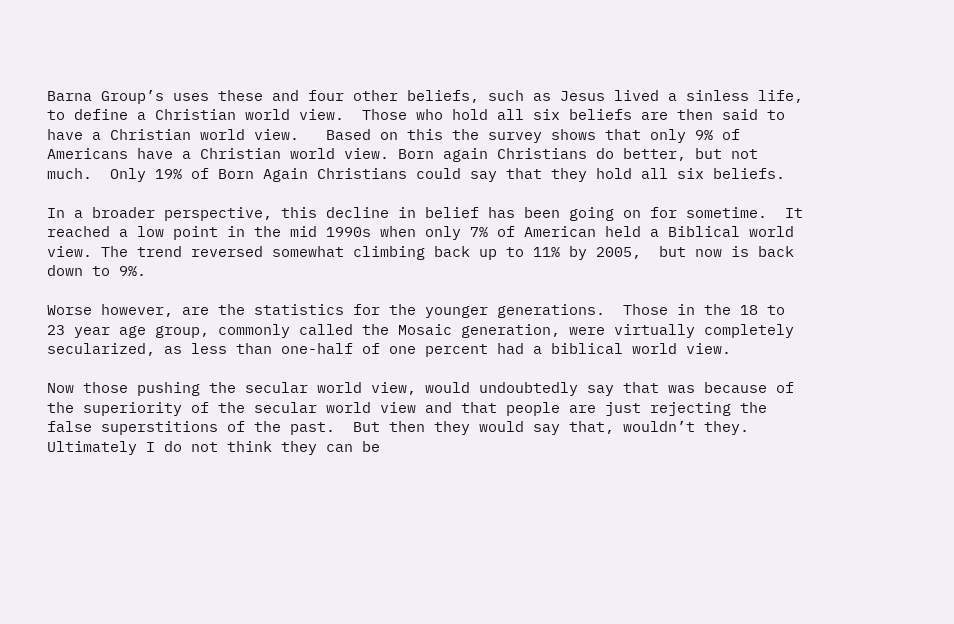Barna Group’s uses these and four other beliefs, such as Jesus lived a sinless life, to define a Christian world view.  Those who hold all six beliefs are then said to have a Christian world view.   Based on this the survey shows that only 9% of Americans have a Christian world view. Born again Christians do better, but not much.  Only 19% of Born Again Christians could say that they hold all six beliefs.

In a broader perspective, this decline in belief has been going on for sometime.  It reached a low point in the mid 1990s when only 7% of American held a Biblical world view. The trend reversed somewhat climbing back up to 11% by 2005,  but now is back down to 9%.

Worse however, are the statistics for the younger generations.  Those in the 18 to 23 year age group, commonly called the Mosaic generation, were virtually completely secularized, as less than one-half of one percent had a biblical world view.

Now those pushing the secular world view, would undoubtedly say that was because of the superiority of the secular world view and that people are just rejecting the false superstitions of the past.  But then they would say that, wouldn’t they.  Ultimately I do not think they can be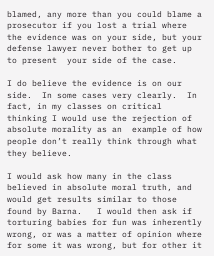blamed, any more than you could blame a prosecutor if you lost a trial where the evidence was on your side, but your defense lawyer never bother to get up to present  your side of the case.

I do believe the evidence is on our side.  In some cases very clearly.  In fact, in my classes on critical thinking I would use the rejection of absolute morality as an  example of how people don’t really think through what they believe.

I would ask how many in the class believed in absolute moral truth, and would get results similar to those found by Barna.   I would then ask if torturing babies for fun was inherently wrong, or was a matter of opinion where for some it was wrong, but for other it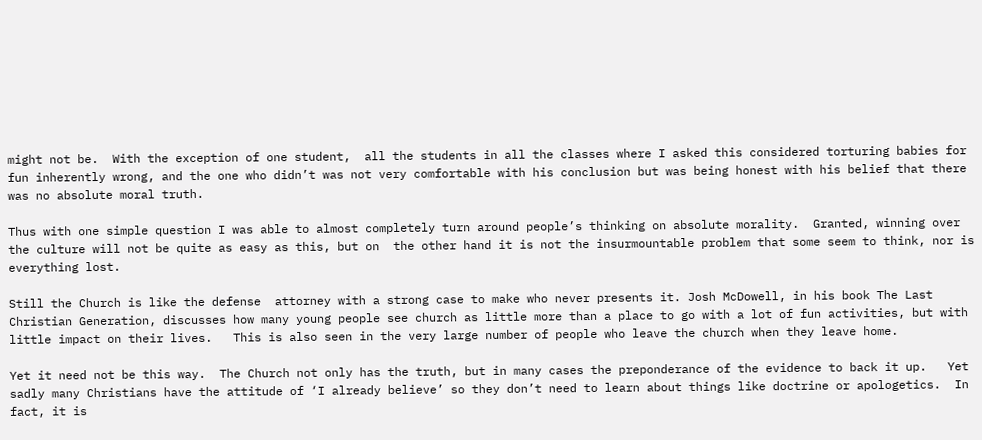might not be.  With the exception of one student,  all the students in all the classes where I asked this considered torturing babies for fun inherently wrong, and the one who didn’t was not very comfortable with his conclusion but was being honest with his belief that there was no absolute moral truth.

Thus with one simple question I was able to almost completely turn around people’s thinking on absolute morality.  Granted, winning over the culture will not be quite as easy as this, but on  the other hand it is not the insurmountable problem that some seem to think, nor is everything lost.

Still the Church is like the defense  attorney with a strong case to make who never presents it. Josh McDowell, in his book The Last Christian Generation, discusses how many young people see church as little more than a place to go with a lot of fun activities, but with little impact on their lives.   This is also seen in the very large number of people who leave the church when they leave home.

Yet it need not be this way.  The Church not only has the truth, but in many cases the preponderance of the evidence to back it up.   Yet sadly many Christians have the attitude of ‘I already believe’ so they don’t need to learn about things like doctrine or apologetics.  In fact, it is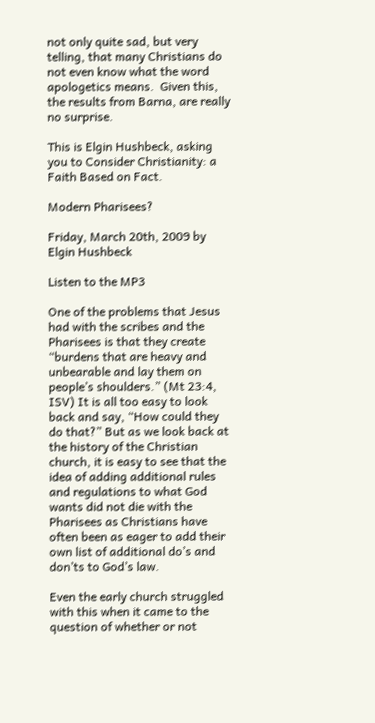not only quite sad, but very telling, that many Christians do not even know what the word  apologetics means.  Given this, the results from Barna, are really no surprise.

This is Elgin Hushbeck, asking you to Consider Christianity: a Faith Based on Fact.

Modern Pharisees?

Friday, March 20th, 2009 by Elgin Hushbeck

Listen to the MP3

One of the problems that Jesus had with the scribes and the Pharisees is that they create “burdens that are heavy and unbearable and lay them on people’s shoulders.” (Mt 23:4, ISV) It is all too easy to look back and say, “How could they do that?” But as we look back at the history of the Christian church, it is easy to see that the idea of adding additional rules and regulations to what God wants did not die with the Pharisees as Christians have often been as eager to add their own list of additional do’s and don’ts to God’s law.

Even the early church struggled with this when it came to the question of whether or not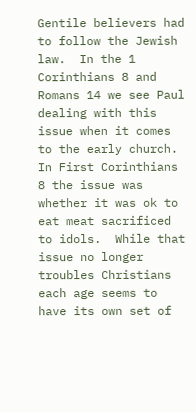Gentile believers had to follow the Jewish law.  In the 1 Corinthians 8 and Romans 14 we see Paul dealing with this issue when it comes to the early church.  In First Corinthians 8 the issue was whether it was ok to eat meat sacrificed to idols.  While that issue no longer troubles Christians each age seems to have its own set of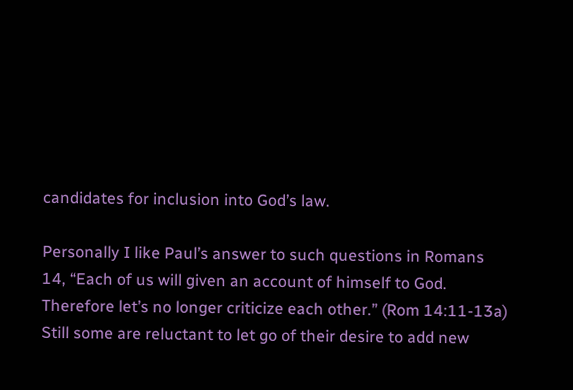candidates for inclusion into God’s law.

Personally I like Paul’s answer to such questions in Romans 14, “Each of us will given an account of himself to God.  Therefore let’s no longer criticize each other.” (Rom 14:11-13a) Still some are reluctant to let go of their desire to add new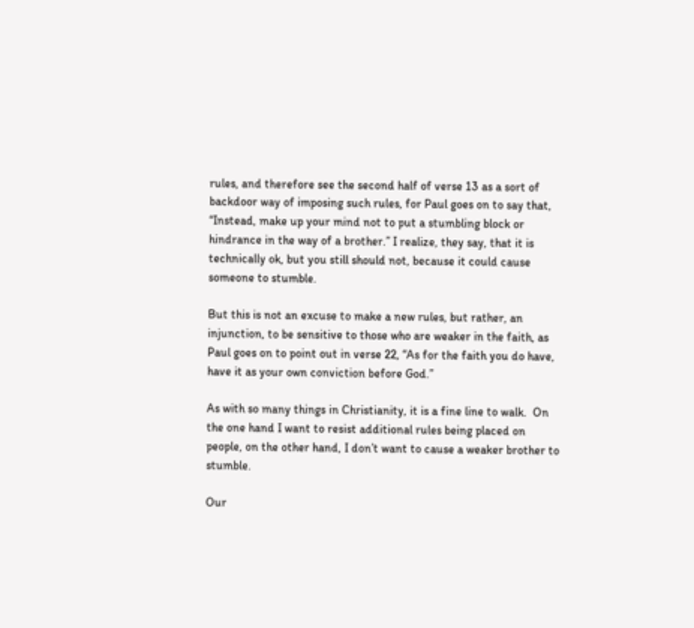rules, and therefore see the second half of verse 13 as a sort of backdoor way of imposing such rules, for Paul goes on to say that, “Instead, make up your mind not to put a stumbling block or hindrance in the way of a brother.” I realize, they say, that it is technically ok, but you still should not, because it could cause someone to stumble.

But this is not an excuse to make a new rules, but rather, an injunction, to be sensitive to those who are weaker in the faith, as Paul goes on to point out in verse 22, “As for the faith you do have, have it as your own conviction before God.”

As with so many things in Christianity, it is a fine line to walk.  On the one hand I want to resist additional rules being placed on people, on the other hand, I don’t want to cause a weaker brother to stumble.

Our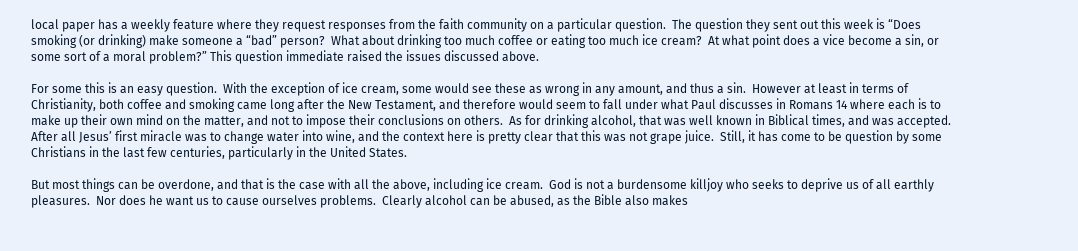local paper has a weekly feature where they request responses from the faith community on a particular question.  The question they sent out this week is “Does smoking (or drinking) make someone a “bad” person?  What about drinking too much coffee or eating too much ice cream?  At what point does a vice become a sin, or some sort of a moral problem?” This question immediate raised the issues discussed above.

For some this is an easy question.  With the exception of ice cream, some would see these as wrong in any amount, and thus a sin.  However at least in terms of Christianity, both coffee and smoking came long after the New Testament, and therefore would seem to fall under what Paul discusses in Romans 14 where each is to make up their own mind on the matter, and not to impose their conclusions on others.  As for drinking alcohol, that was well known in Biblical times, and was accepted.  After all Jesus’ first miracle was to change water into wine, and the context here is pretty clear that this was not grape juice.  Still, it has come to be question by some Christians in the last few centuries, particularly in the United States.

But most things can be overdone, and that is the case with all the above, including ice cream.  God is not a burdensome killjoy who seeks to deprive us of all earthly pleasures.  Nor does he want us to cause ourselves problems.  Clearly alcohol can be abused, as the Bible also makes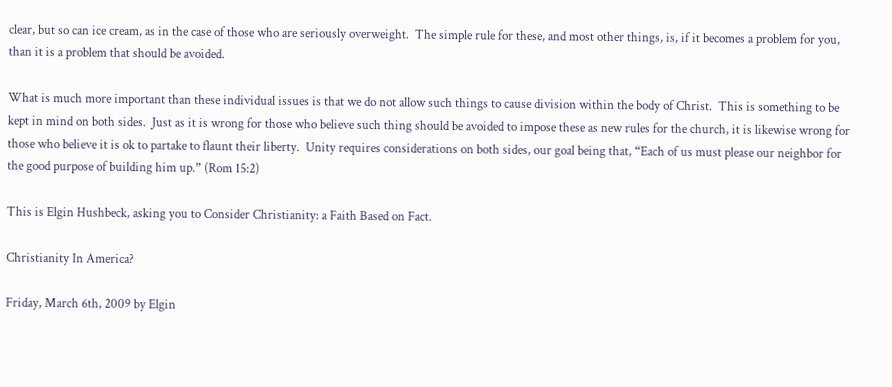clear, but so can ice cream, as in the case of those who are seriously overweight.  The simple rule for these, and most other things, is, if it becomes a problem for you, than it is a problem that should be avoided.

What is much more important than these individual issues is that we do not allow such things to cause division within the body of Christ.  This is something to be kept in mind on both sides.  Just as it is wrong for those who believe such thing should be avoided to impose these as new rules for the church, it is likewise wrong for those who believe it is ok to partake to flaunt their liberty.  Unity requires considerations on both sides, our goal being that, “Each of us must please our neighbor for the good purpose of building him up.” (Rom 15:2)

This is Elgin Hushbeck, asking you to Consider Christianity: a Faith Based on Fact.

Christianity In America?

Friday, March 6th, 2009 by Elgin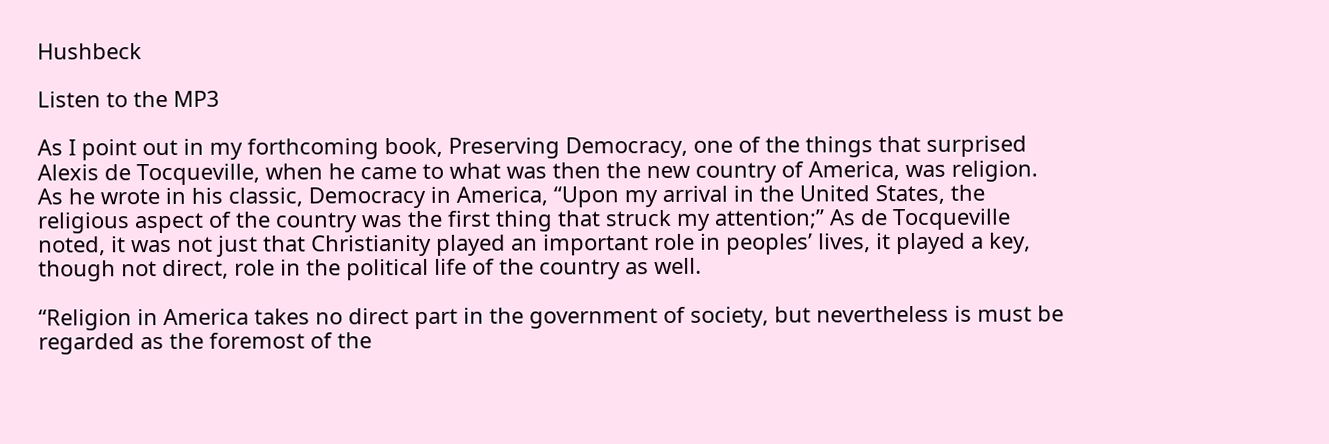Hushbeck

Listen to the MP3

As I point out in my forthcoming book, Preserving Democracy, one of the things that surprised Alexis de Tocqueville, when he came to what was then the new country of America, was religion. As he wrote in his classic, Democracy in America, “Upon my arrival in the United States, the religious aspect of the country was the first thing that struck my attention;” As de Tocqueville noted, it was not just that Christianity played an important role in peoples’ lives, it played a key, though not direct, role in the political life of the country as well.

“Religion in America takes no direct part in the government of society, but nevertheless is must be regarded as the foremost of the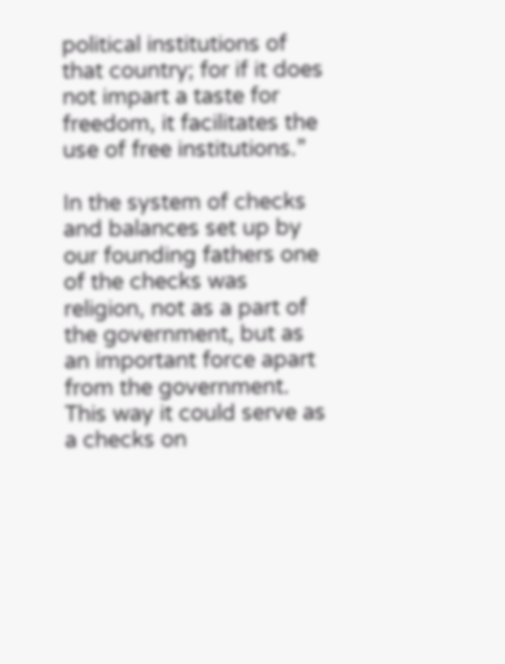political institutions of that country; for if it does not impart a taste for freedom, it facilitates the use of free institutions.”

In the system of checks and balances set up by our founding fathers one of the checks was religion, not as a part of the government, but as an important force apart from the government. This way it could serve as a checks on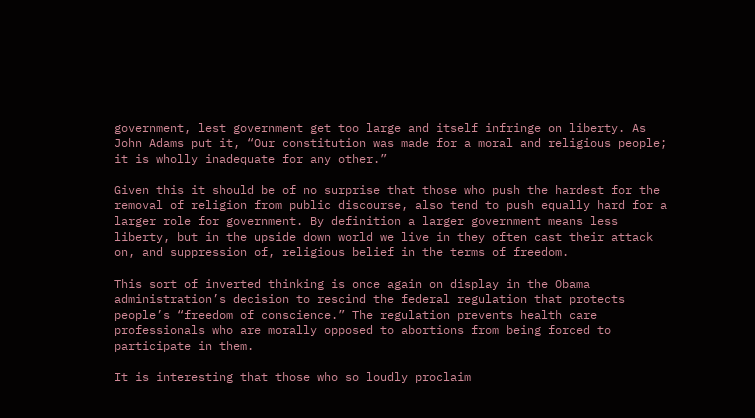government, lest government get too large and itself infringe on liberty. As John Adams put it, “Our constitution was made for a moral and religious people; it is wholly inadequate for any other.”

Given this it should be of no surprise that those who push the hardest for the removal of religion from public discourse, also tend to push equally hard for a larger role for government. By definition a larger government means less liberty, but in the upside down world we live in they often cast their attack on, and suppression of, religious belief in the terms of freedom.

This sort of inverted thinking is once again on display in the Obama administration’s decision to rescind the federal regulation that protects people’s “freedom of conscience.” The regulation prevents health care professionals who are morally opposed to abortions from being forced to participate in them.

It is interesting that those who so loudly proclaim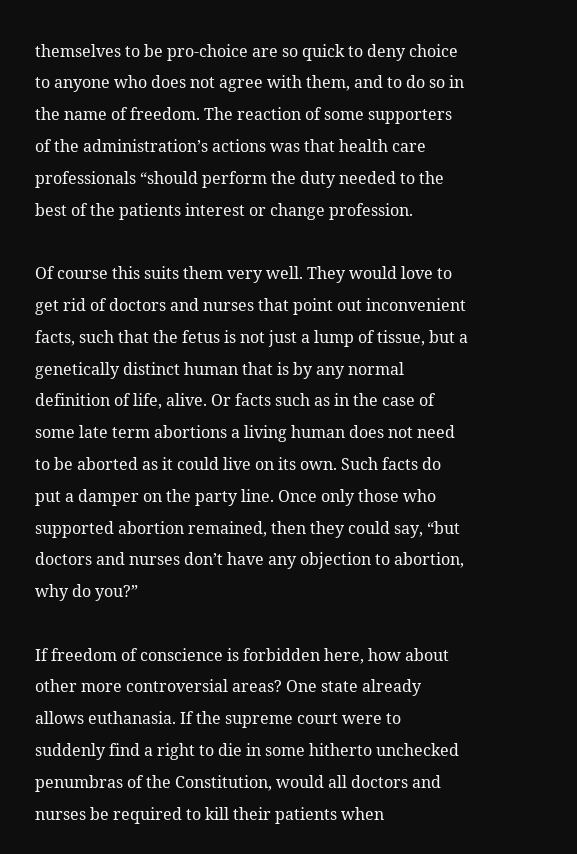themselves to be pro-choice are so quick to deny choice to anyone who does not agree with them, and to do so in the name of freedom. The reaction of some supporters of the administration’s actions was that health care professionals “should perform the duty needed to the best of the patients interest or change profession.

Of course this suits them very well. They would love to get rid of doctors and nurses that point out inconvenient facts, such that the fetus is not just a lump of tissue, but a genetically distinct human that is by any normal definition of life, alive. Or facts such as in the case of some late term abortions a living human does not need to be aborted as it could live on its own. Such facts do put a damper on the party line. Once only those who supported abortion remained, then they could say, “but doctors and nurses don’t have any objection to abortion, why do you?”

If freedom of conscience is forbidden here, how about other more controversial areas? One state already allows euthanasia. If the supreme court were to suddenly find a right to die in some hitherto unchecked penumbras of the Constitution, would all doctors and nurses be required to kill their patients when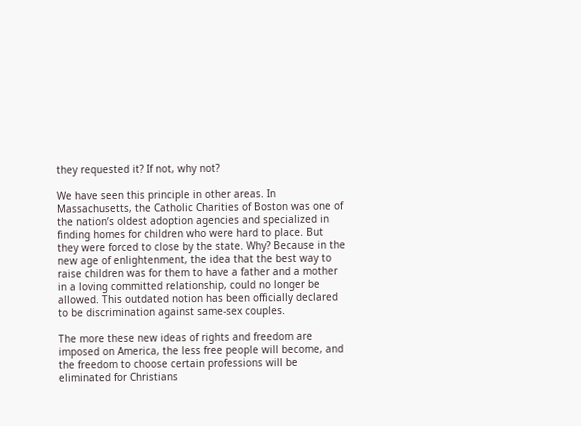they requested it? If not, why not?

We have seen this principle in other areas. In Massachusetts, the Catholic Charities of Boston was one of the nation’s oldest adoption agencies and specialized in finding homes for children who were hard to place. But they were forced to close by the state. Why? Because in the new age of enlightenment, the idea that the best way to raise children was for them to have a father and a mother in a loving committed relationship, could no longer be allowed. This outdated notion has been officially declared to be discrimination against same-sex couples.

The more these new ideas of rights and freedom are imposed on America, the less free people will become, and the freedom to choose certain professions will be eliminated for Christians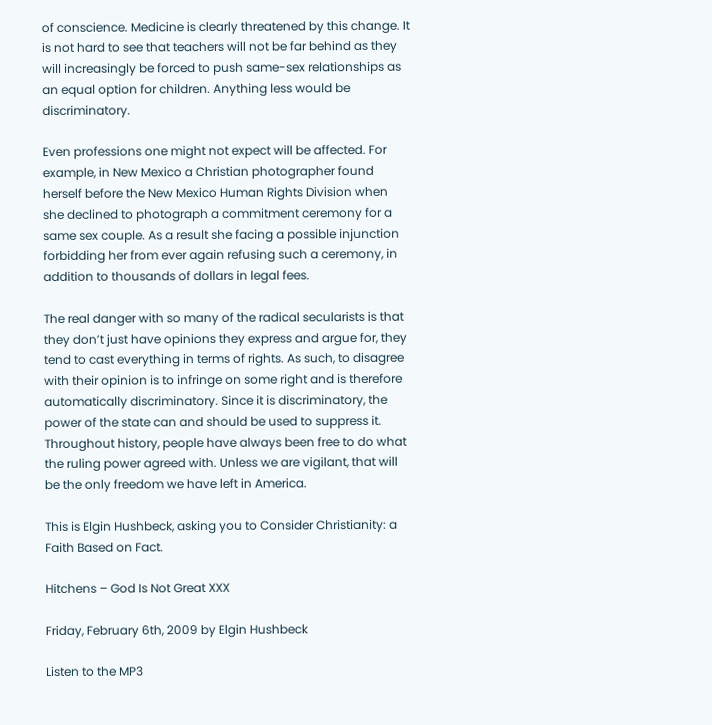of conscience. Medicine is clearly threatened by this change. It is not hard to see that teachers will not be far behind as they will increasingly be forced to push same-sex relationships as an equal option for children. Anything less would be discriminatory.

Even professions one might not expect will be affected. For example, in New Mexico a Christian photographer found herself before the New Mexico Human Rights Division when she declined to photograph a commitment ceremony for a same sex couple. As a result she facing a possible injunction forbidding her from ever again refusing such a ceremony, in addition to thousands of dollars in legal fees.

The real danger with so many of the radical secularists is that they don’t just have opinions they express and argue for, they tend to cast everything in terms of rights. As such, to disagree with their opinion is to infringe on some right and is therefore automatically discriminatory. Since it is discriminatory, the power of the state can and should be used to suppress it. Throughout history, people have always been free to do what the ruling power agreed with. Unless we are vigilant, that will be the only freedom we have left in America.

This is Elgin Hushbeck, asking you to Consider Christianity: a Faith Based on Fact.

Hitchens – God Is Not Great XXX

Friday, February 6th, 2009 by Elgin Hushbeck

Listen to the MP3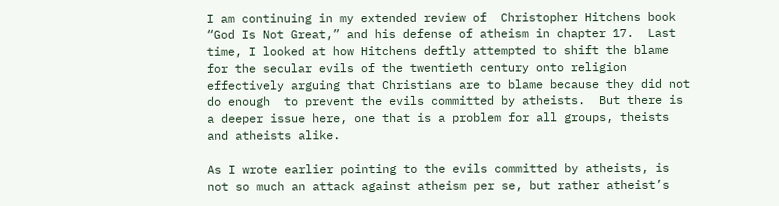I am continuing in my extended review of  Christopher Hitchens book “God Is Not Great,” and his defense of atheism in chapter 17.  Last time, I looked at how Hitchens deftly attempted to shift the blame for the secular evils of the twentieth century onto religion effectively arguing that Christians are to blame because they did not do enough  to prevent the evils committed by atheists.  But there is a deeper issue here, one that is a problem for all groups, theists and atheists alike.

As I wrote earlier pointing to the evils committed by atheists, is not so much an attack against atheism per se, but rather atheist’s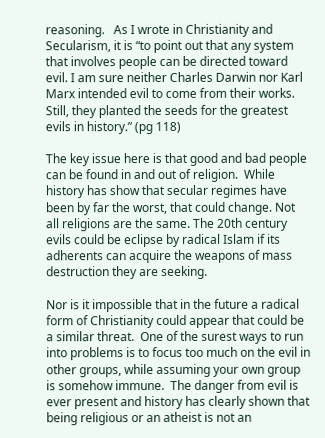reasoning.   As I wrote in Christianity and Secularism, it is “to point out that any system that involves people can be directed toward evil. I am sure neither Charles Darwin nor Karl Marx intended evil to come from their works. Still, they planted the seeds for the greatest evils in history.” (pg 118)

The key issue here is that good and bad people can be found in and out of religion.  While history has show that secular regimes have been by far the worst, that could change. Not all religions are the same. The 20th century evils could be eclipse by radical Islam if its adherents can acquire the weapons of mass destruction they are seeking.

Nor is it impossible that in the future a radical form of Christianity could appear that could be a similar threat.  One of the surest ways to run into problems is to focus too much on the evil in other groups, while assuming your own group is somehow immune.  The danger from evil is ever present and history has clearly shown that being religious or an atheist is not an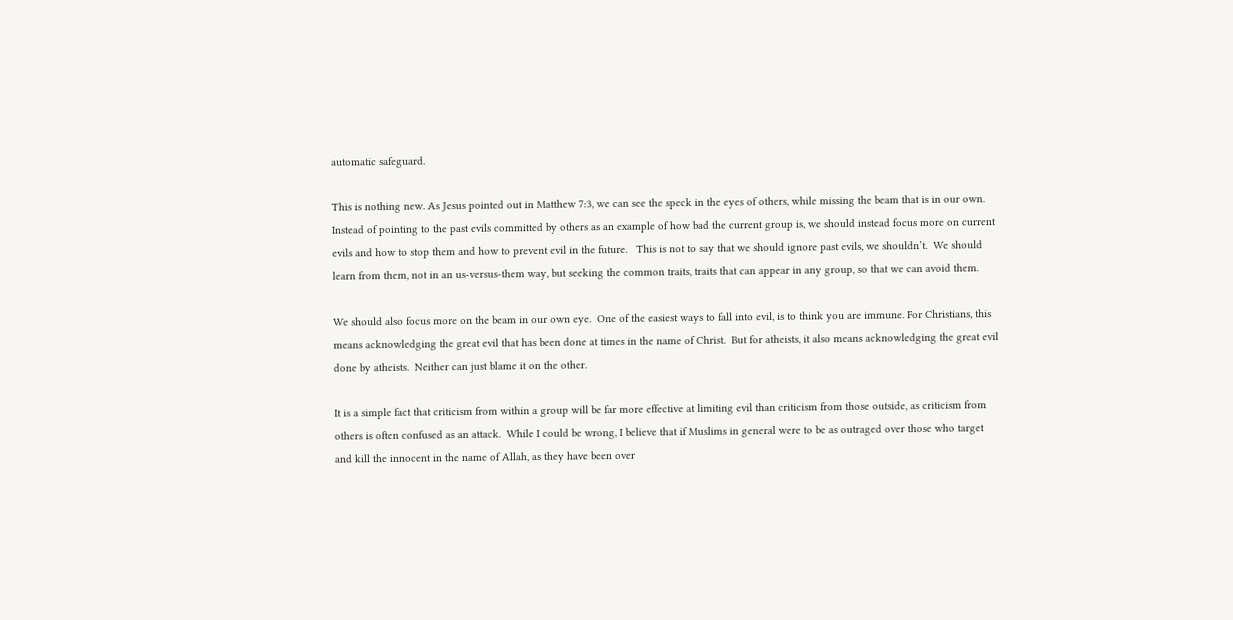automatic safeguard.

This is nothing new. As Jesus pointed out in Matthew 7:3, we can see the speck in the eyes of others, while missing the beam that is in our own.  Instead of pointing to the past evils committed by others as an example of how bad the current group is, we should instead focus more on current evils and how to stop them and how to prevent evil in the future.   This is not to say that we should ignore past evils, we shouldn’t.  We should learn from them, not in an us-versus-them way, but seeking the common traits, traits that can appear in any group, so that we can avoid them.

We should also focus more on the beam in our own eye.  One of the easiest ways to fall into evil, is to think you are immune. For Christians, this means acknowledging the great evil that has been done at times in the name of Christ.  But for atheists, it also means acknowledging the great evil done by atheists.  Neither can just blame it on the other.

It is a simple fact that criticism from within a group will be far more effective at limiting evil than criticism from those outside, as criticism from others is often confused as an attack.  While I could be wrong, I believe that if Muslims in general were to be as outraged over those who target and kill the innocent in the name of Allah, as they have been over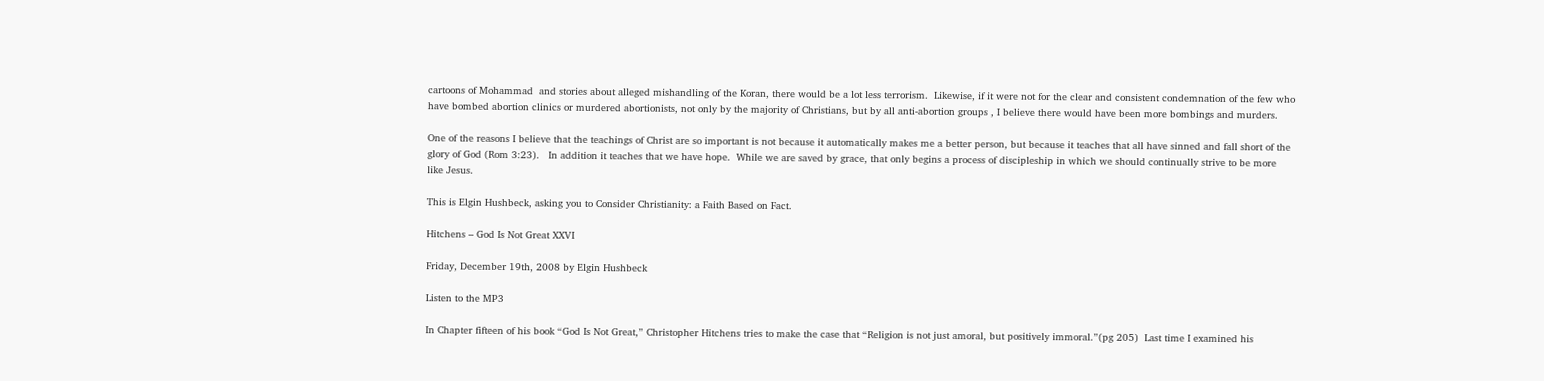cartoons of Mohammad  and stories about alleged mishandling of the Koran, there would be a lot less terrorism.  Likewise, if it were not for the clear and consistent condemnation of the few who have bombed abortion clinics or murdered abortionists, not only by the majority of Christians, but by all anti-abortion groups , I believe there would have been more bombings and murders.

One of the reasons I believe that the teachings of Christ are so important is not because it automatically makes me a better person, but because it teaches that all have sinned and fall short of the glory of God (Rom 3:23).   In addition it teaches that we have hope.  While we are saved by grace, that only begins a process of discipleship in which we should continually strive to be more like Jesus.

This is Elgin Hushbeck, asking you to Consider Christianity: a Faith Based on Fact.

Hitchens – God Is Not Great XXVI

Friday, December 19th, 2008 by Elgin Hushbeck

Listen to the MP3

In Chapter fifteen of his book “God Is Not Great,” Christopher Hitchens tries to make the case that “Religion is not just amoral, but positively immoral.”(pg 205)  Last time I examined his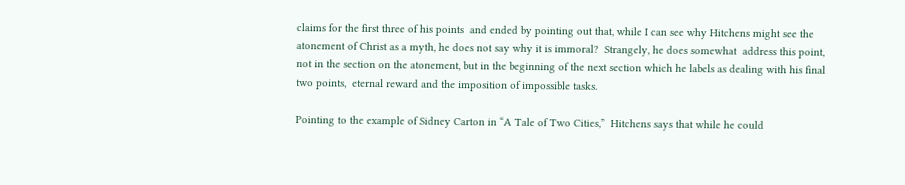claims for the first three of his points  and ended by pointing out that, while I can see why Hitchens might see the atonement of Christ as a myth, he does not say why it is immoral?  Strangely, he does somewhat  address this point, not in the section on the atonement, but in the beginning of the next section which he labels as dealing with his final two points,  eternal reward and the imposition of impossible tasks.

Pointing to the example of Sidney Carton in “A Tale of Two Cities,”  Hitchens says that while he could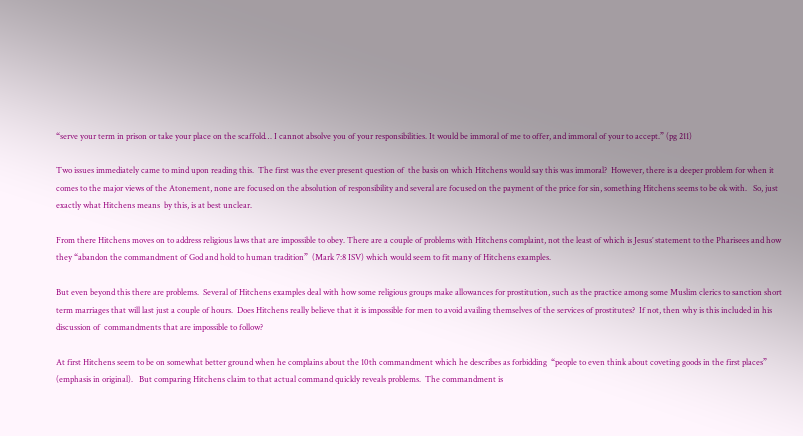“serve your term in prison or take your place on the scaffold… I cannot absolve you of your responsibilities. It would be immoral of me to offer, and immoral of your to accept.” (pg 211)

Two issues immediately came to mind upon reading this.  The first was the ever present question of  the basis on which Hitchens would say this was immoral?  However, there is a deeper problem for when it comes to the major views of the Atonement, none are focused on the absolution of responsibility and several are focused on the payment of the price for sin, something Hitchens seems to be ok with.   So, just exactly what Hitchens means  by this, is at best unclear.

From there Hitchens moves on to address religious laws that are impossible to obey. There are a couple of problems with Hitchens complaint, not the least of which is Jesus’ statement to the Pharisees and how they “abandon the commandment of God and hold to human tradition”  (Mark 7:8 ISV) which would seem to fit many of Hitchens examples.

But even beyond this there are problems.  Several of Hitchens examples deal with how some religious groups make allowances for prostitution, such as the practice among some Muslim clerics to sanction short term marriages that will last just a couple of hours.  Does Hitchens really believe that it is impossible for men to avoid availing themselves of the services of prostitutes?  If not, then why is this included in his discussion of  commandments that are impossible to follow?

At first Hitchens seem to be on somewhat better ground when he complains about the 10th commandment which he describes as forbidding  “people to even think about coveting goods in the first places” (emphasis in original).   But comparing Hitchens claim to that actual command quickly reveals problems.  The commandment is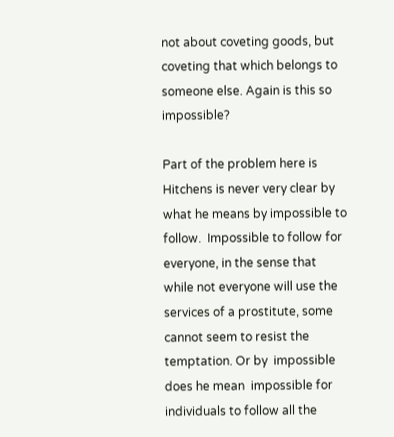not about coveting goods, but coveting that which belongs to someone else. Again is this so impossible?

Part of the problem here is Hitchens is never very clear by what he means by impossible to follow.  Impossible to follow for everyone, in the sense that while not everyone will use the services of a prostitute, some cannot seem to resist the temptation. Or by  impossible does he mean  impossible for individuals to follow all the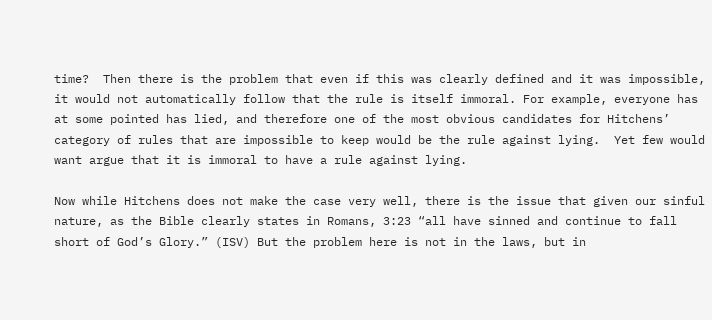time?  Then there is the problem that even if this was clearly defined and it was impossible,  it would not automatically follow that the rule is itself immoral. For example, everyone has at some pointed has lied, and therefore one of the most obvious candidates for Hitchens’ category of rules that are impossible to keep would be the rule against lying.  Yet few would want argue that it is immoral to have a rule against lying.

Now while Hitchens does not make the case very well, there is the issue that given our sinful nature, as the Bible clearly states in Romans, 3:23 “all have sinned and continue to fall short of God’s Glory.” (ISV) But the problem here is not in the laws, but in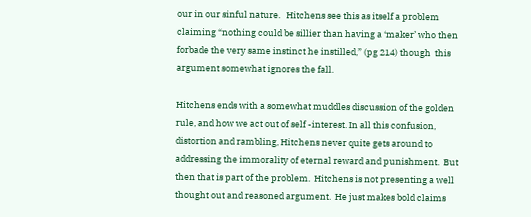our in our sinful nature.   Hitchens see this as itself a problem claiming “nothing could be sillier than having a ‘maker’ who then forbade the very same instinct he instilled,” (pg 214) though  this argument somewhat ignores the fall.

Hitchens ends with a somewhat muddles discussion of the golden rule, and how we act out of self -interest. In all this confusion,  distortion and rambling, Hitchens never quite gets around to addressing the immorality of eternal reward and punishment.  But then that is part of the problem.  Hitchens is not presenting a well thought out and reasoned argument.  He just makes bold claims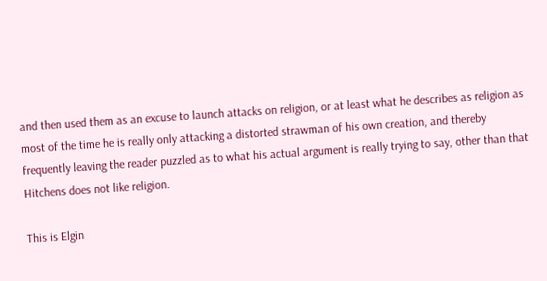and then used them as an excuse to launch attacks on religion, or at least what he describes as religion as most of the time he is really only attacking a distorted strawman of his own creation, and thereby frequently leaving the reader puzzled as to what his actual argument is really trying to say, other than that Hitchens does not like religion.

This is Elgin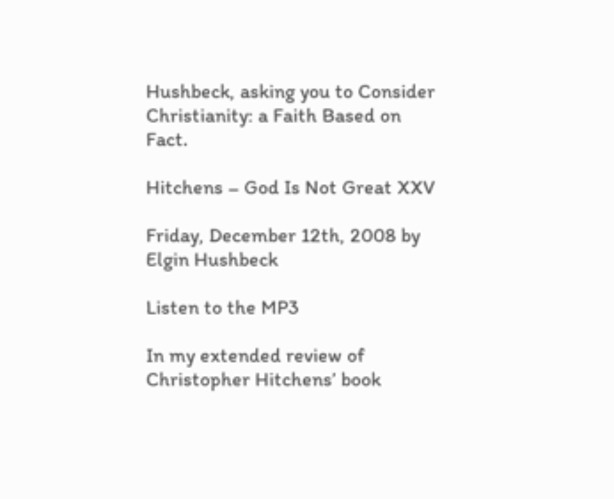Hushbeck, asking you to Consider Christianity: a Faith Based on Fact.

Hitchens – God Is Not Great XXV

Friday, December 12th, 2008 by Elgin Hushbeck

Listen to the MP3

In my extended review of Christopher Hitchens’ book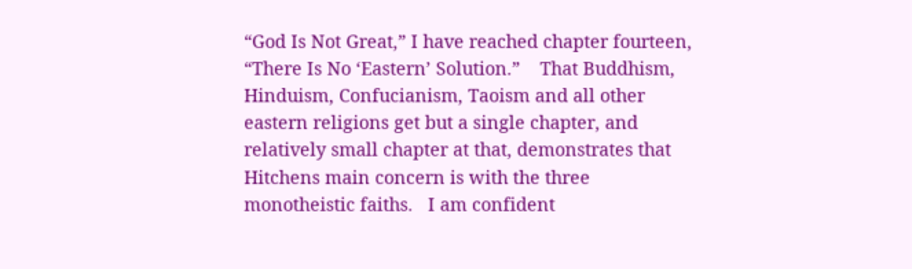“God Is Not Great,” I have reached chapter fourteen, “There Is No ‘Eastern’ Solution.”    That Buddhism, Hinduism, Confucianism, Taoism and all other eastern religions get but a single chapter, and relatively small chapter at that, demonstrates that Hitchens main concern is with the three monotheistic faiths.   I am confident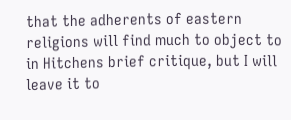that the adherents of eastern religions will find much to object to in Hitchens brief critique, but I will leave it to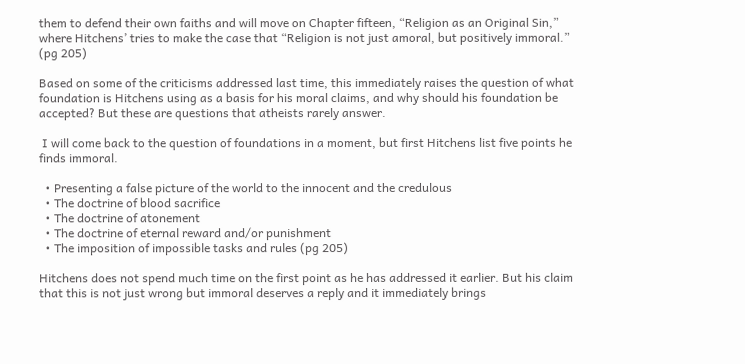them to defend their own faiths and will move on Chapter fifteen, “Religion as an Original Sin,” where Hitchens’ tries to make the case that “Religion is not just amoral, but positively immoral.”  (pg 205)

Based on some of the criticisms addressed last time, this immediately raises the question of what foundation is Hitchens using as a basis for his moral claims, and why should his foundation be accepted? But these are questions that atheists rarely answer.

 I will come back to the question of foundations in a moment, but first Hitchens list five points he finds immoral.

  • Presenting a false picture of the world to the innocent and the credulous
  • The doctrine of blood sacrifice
  • The doctrine of atonement
  • The doctrine of eternal reward and/or punishment
  • The imposition of impossible tasks and rules (pg 205)

Hitchens does not spend much time on the first point as he has addressed it earlier. But his claim that this is not just wrong but immoral deserves a reply and it immediately brings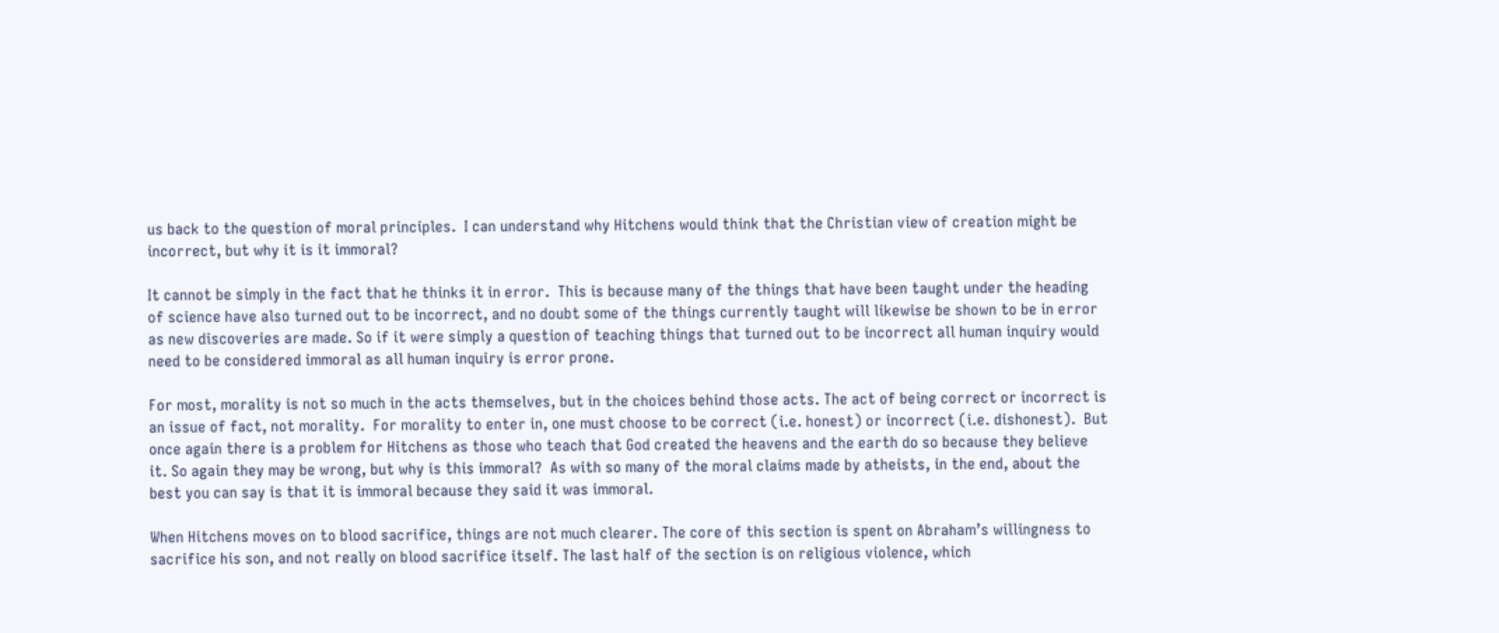us back to the question of moral principles.  I can understand why Hitchens would think that the Christian view of creation might be incorrect, but why it is it immoral?

It cannot be simply in the fact that he thinks it in error.  This is because many of the things that have been taught under the heading of science have also turned out to be incorrect, and no doubt some of the things currently taught will likewise be shown to be in error as new discoveries are made. So if it were simply a question of teaching things that turned out to be incorrect all human inquiry would need to be considered immoral as all human inquiry is error prone.

For most, morality is not so much in the acts themselves, but in the choices behind those acts. The act of being correct or incorrect is an issue of fact, not morality.  For morality to enter in, one must choose to be correct (i.e. honest) or incorrect (i.e. dishonest).  But once again there is a problem for Hitchens as those who teach that God created the heavens and the earth do so because they believe it. So again they may be wrong, but why is this immoral?  As with so many of the moral claims made by atheists, in the end, about the best you can say is that it is immoral because they said it was immoral.

When Hitchens moves on to blood sacrifice, things are not much clearer. The core of this section is spent on Abraham’s willingness to sacrifice his son, and not really on blood sacrifice itself. The last half of the section is on religious violence, which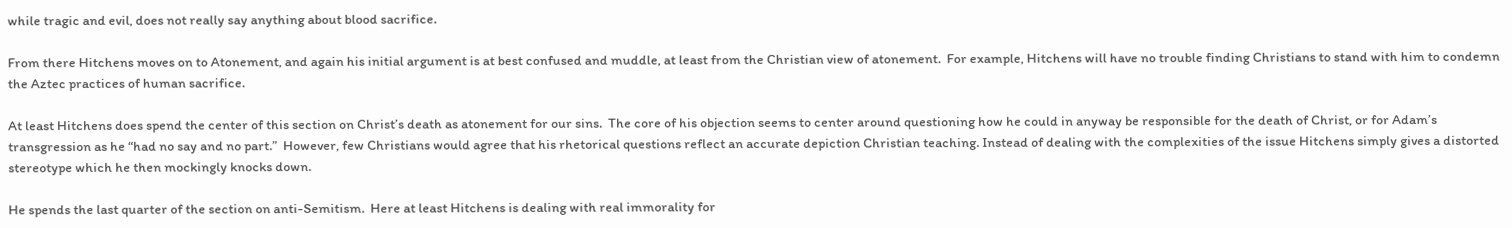while tragic and evil, does not really say anything about blood sacrifice.

From there Hitchens moves on to Atonement, and again his initial argument is at best confused and muddle, at least from the Christian view of atonement.  For example, Hitchens will have no trouble finding Christians to stand with him to condemn the Aztec practices of human sacrifice.

At least Hitchens does spend the center of this section on Christ’s death as atonement for our sins.  The core of his objection seems to center around questioning how he could in anyway be responsible for the death of Christ, or for Adam’s transgression as he “had no say and no part.”  However, few Christians would agree that his rhetorical questions reflect an accurate depiction Christian teaching. Instead of dealing with the complexities of the issue Hitchens simply gives a distorted stereotype which he then mockingly knocks down.

He spends the last quarter of the section on anti-Semitism.  Here at least Hitchens is dealing with real immorality for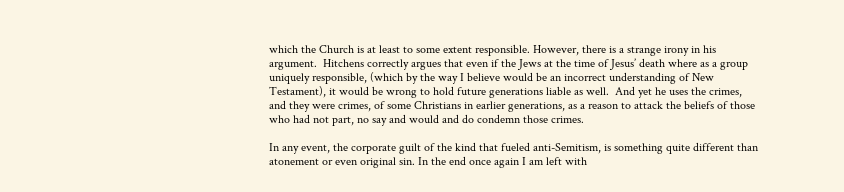which the Church is at least to some extent responsible. However, there is a strange irony in his argument.  Hitchens correctly argues that even if the Jews at the time of Jesus’ death where as a group uniquely responsible, (which by the way I believe would be an incorrect understanding of New Testament), it would be wrong to hold future generations liable as well.  And yet he uses the crimes, and they were crimes, of some Christians in earlier generations, as a reason to attack the beliefs of those who had not part, no say and would and do condemn those crimes.

In any event, the corporate guilt of the kind that fueled anti-Semitism, is something quite different than atonement or even original sin. In the end once again I am left with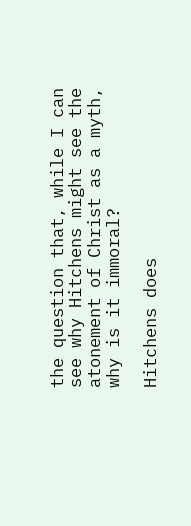the question that, while I can see why Hitchens might see the atonement of Christ as a myth, why is it immoral?

Hitchens does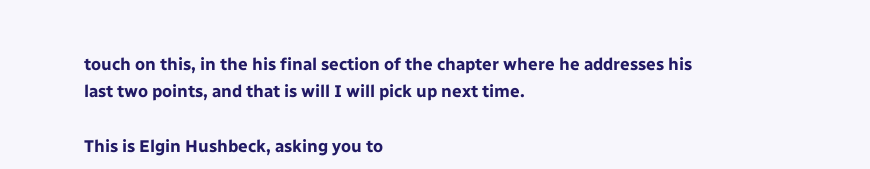touch on this, in the his final section of the chapter where he addresses his last two points, and that is will I will pick up next time.

This is Elgin Hushbeck, asking you to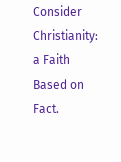Consider Christianity: a Faith Based on Fact.